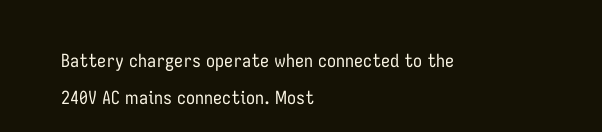Battery chargers operate when connected to the 240V AC mains connection. Most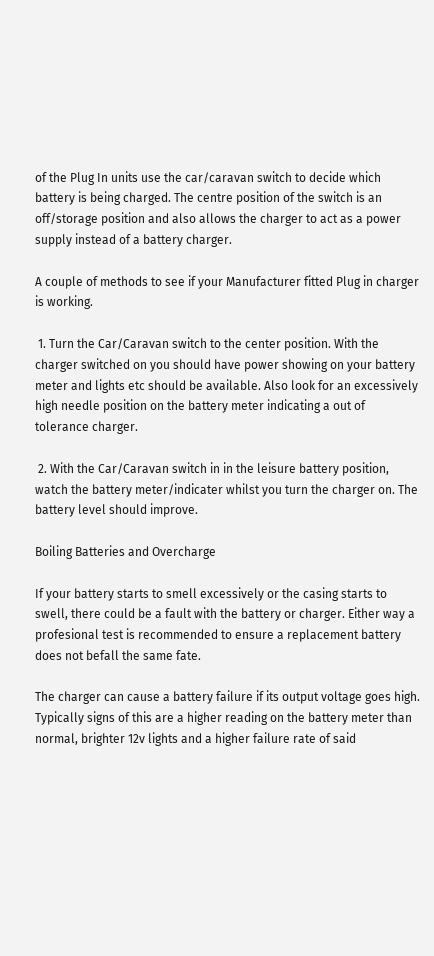of the Plug In units use the car/caravan switch to decide which battery is being charged. The centre position of the switch is an off/storage position and also allows the charger to act as a power supply instead of a battery charger.

A couple of methods to see if your Manufacturer fitted Plug in charger is working.

 1. Turn the Car/Caravan switch to the center position. With the charger switched on you should have power showing on your battery meter and lights etc should be available. Also look for an excessively high needle position on the battery meter indicating a out of tolerance charger.

 2. With the Car/Caravan switch in in the leisure battery position, watch the battery meter/indicater whilst you turn the charger on. The battery level should improve.

Boiling Batteries and Overcharge

If your battery starts to smell excessively or the casing starts to swell, there could be a fault with the battery or charger. Either way a profesional test is recommended to ensure a replacement battery does not befall the same fate.

The charger can cause a battery failure if its output voltage goes high. Typically signs of this are a higher reading on the battery meter than normal, brighter 12v lights and a higher failure rate of said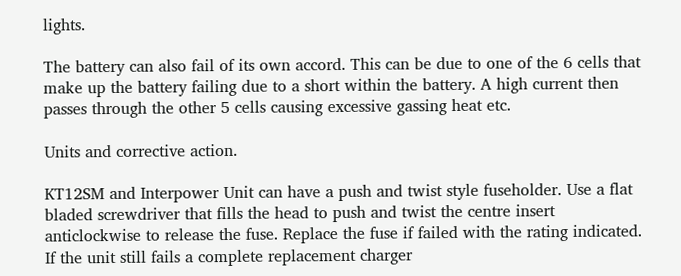lights.

The battery can also fail of its own accord. This can be due to one of the 6 cells that make up the battery failing due to a short within the battery. A high current then passes through the other 5 cells causing excessive gassing heat etc.

Units and corrective action.

KT12SM and Interpower Unit can have a push and twist style fuseholder. Use a flat bladed screwdriver that fills the head to push and twist the centre insert anticlockwise to release the fuse. Replace the fuse if failed with the rating indicated. If the unit still fails a complete replacement charger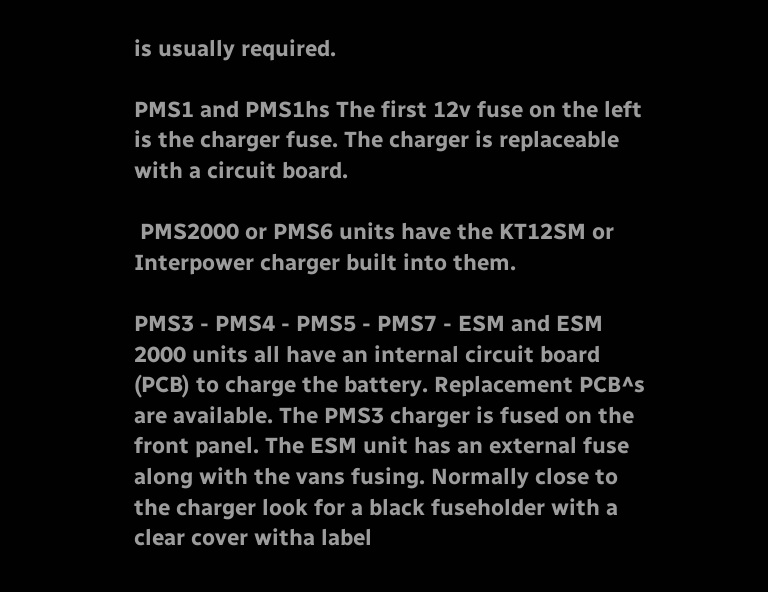is usually required.

PMS1 and PMS1hs The first 12v fuse on the left is the charger fuse. The charger is replaceable with a circuit board.

 PMS2000 or PMS6 units have the KT12SM or Interpower charger built into them.

PMS3 - PMS4 - PMS5 - PMS7 - ESM and ESM 2000 units all have an internal circuit board (PCB) to charge the battery. Replacement PCB^s are available. The PMS3 charger is fused on the front panel. The ESM unit has an external fuse along with the vans fusing. Normally close to the charger look for a black fuseholder with a clear cover witha label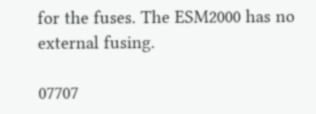for the fuses. The ESM2000 has no external fusing.

07707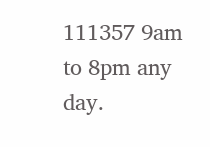111357 9am to 8pm any day.